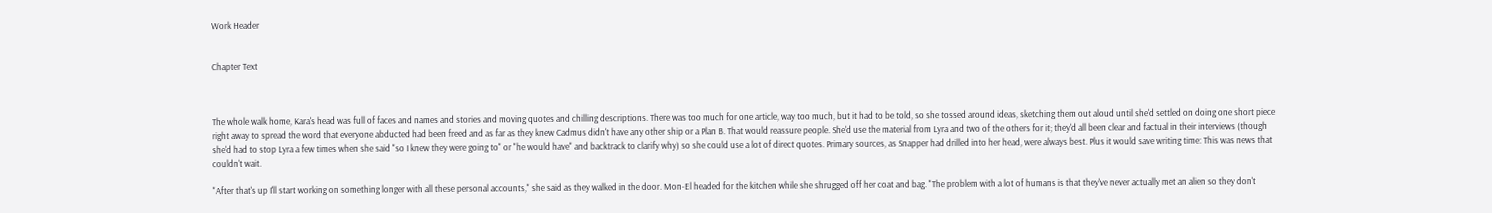Work Header


Chapter Text



The whole walk home, Kara's head was full of faces and names and stories and moving quotes and chilling descriptions. There was too much for one article, way too much, but it had to be told, so she tossed around ideas, sketching them out aloud until she'd settled on doing one short piece right away to spread the word that everyone abducted had been freed and as far as they knew Cadmus didn't have any other ship or a Plan B. That would reassure people. She'd use the material from Lyra and two of the others for it; they'd all been clear and factual in their interviews (though she'd had to stop Lyra a few times when she said "so I knew they were going to" or "he would have" and backtrack to clarify why) so she could use a lot of direct quotes. Primary sources, as Snapper had drilled into her head, were always best. Plus it would save writing time: This was news that couldn't wait.

"After that's up I'll start working on something longer with all these personal accounts," she said as they walked in the door. Mon-El headed for the kitchen while she shrugged off her coat and bag. "The problem with a lot of humans is that they've never actually met an alien so they don't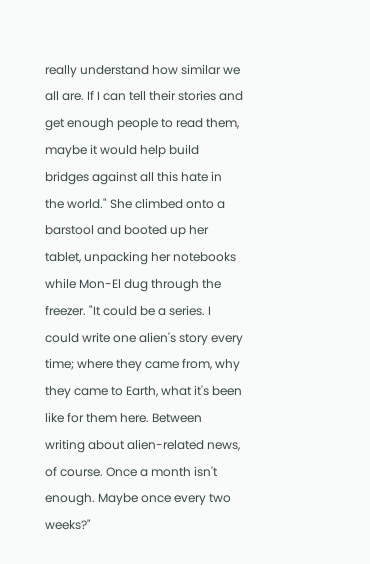really understand how similar we all are. If I can tell their stories and get enough people to read them, maybe it would help build bridges against all this hate in the world." She climbed onto a barstool and booted up her tablet, unpacking her notebooks while Mon-El dug through the freezer. "It could be a series. I could write one alien's story every time; where they came from, why they came to Earth, what it's been like for them here. Between writing about alien-related news, of course. Once a month isn't enough. Maybe once every two weeks?"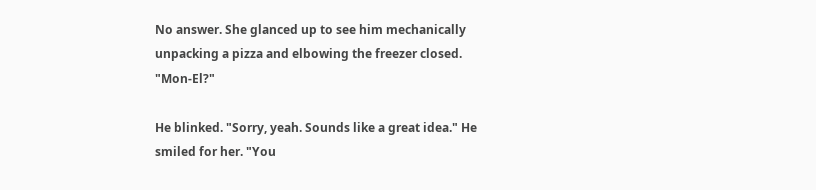No answer. She glanced up to see him mechanically unpacking a pizza and elbowing the freezer closed. "Mon-El?"

He blinked. "Sorry, yeah. Sounds like a great idea." He smiled for her. "You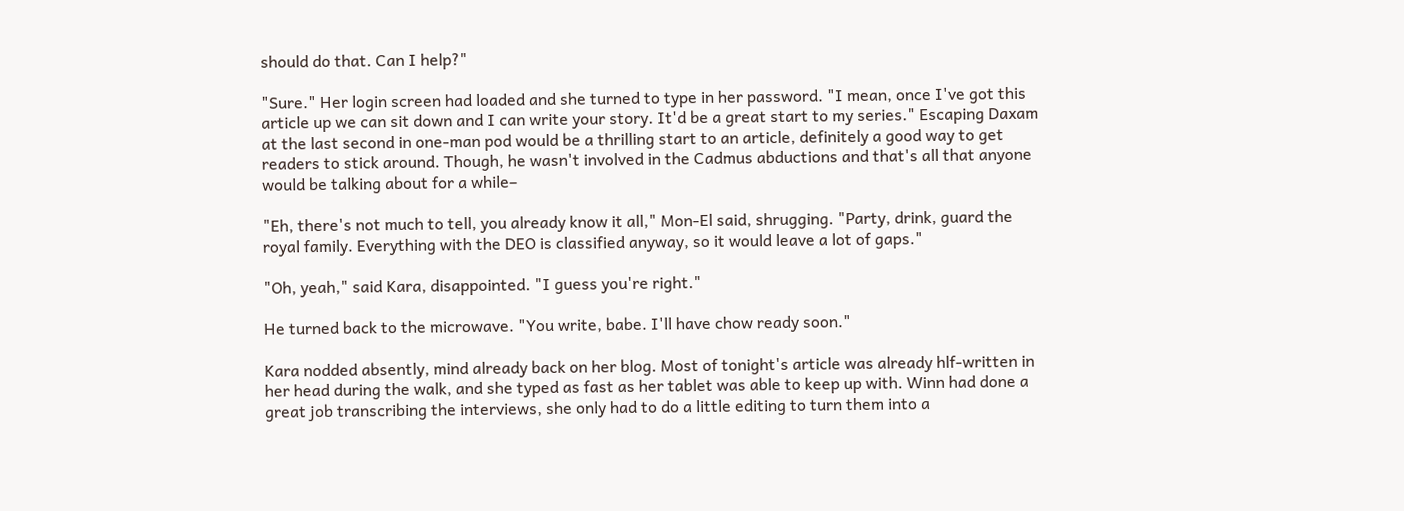should do that. Can I help?"

"Sure." Her login screen had loaded and she turned to type in her password. "I mean, once I've got this article up we can sit down and I can write your story. It'd be a great start to my series." Escaping Daxam at the last second in one-man pod would be a thrilling start to an article, definitely a good way to get readers to stick around. Though, he wasn't involved in the Cadmus abductions and that's all that anyone would be talking about for a while–

"Eh, there's not much to tell, you already know it all," Mon-El said, shrugging. "Party, drink, guard the royal family. Everything with the DEO is classified anyway, so it would leave a lot of gaps."

"Oh, yeah," said Kara, disappointed. "I guess you're right."

He turned back to the microwave. "You write, babe. I'll have chow ready soon."

Kara nodded absently, mind already back on her blog. Most of tonight's article was already hlf-written in her head during the walk, and she typed as fast as her tablet was able to keep up with. Winn had done a great job transcribing the interviews, she only had to do a little editing to turn them into a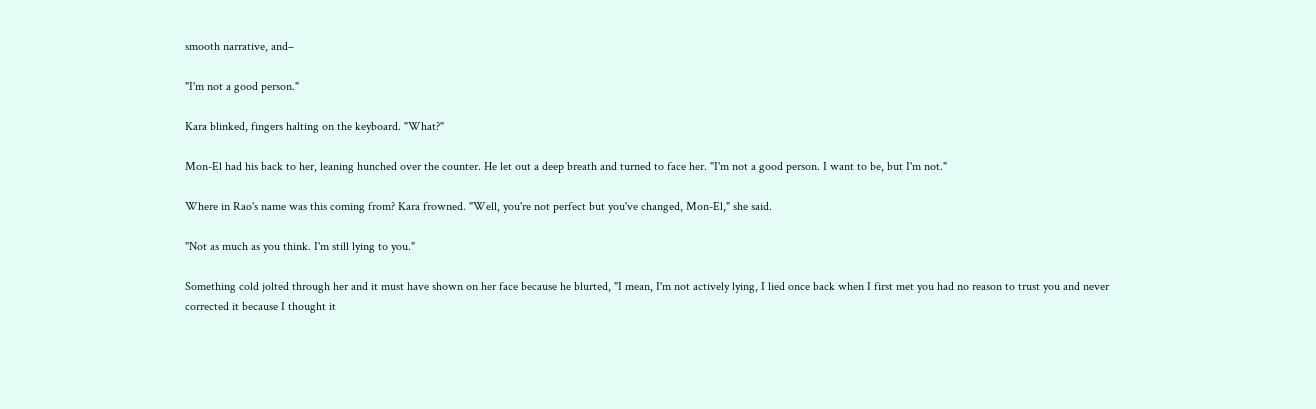smooth narrative, and–

"I'm not a good person."

Kara blinked, fingers halting on the keyboard. "What?"

Mon-El had his back to her, leaning hunched over the counter. He let out a deep breath and turned to face her. "I'm not a good person. I want to be, but I'm not."

Where in Rao's name was this coming from? Kara frowned. "Well, you're not perfect but you've changed, Mon-El," she said.

"Not as much as you think. I'm still lying to you."

Something cold jolted through her and it must have shown on her face because he blurted, "I mean, I'm not actively lying, I lied once back when I first met you had no reason to trust you and never corrected it because I thought it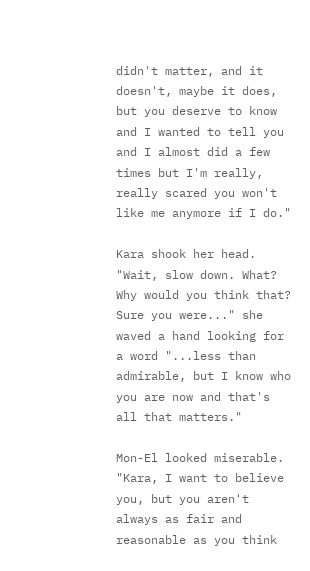didn't matter, and it doesn't, maybe it does, but you deserve to know and I wanted to tell you and I almost did a few times but I'm really, really scared you won't like me anymore if I do."

Kara shook her head. "Wait, slow down. What? Why would you think that? Sure you were..." she waved a hand looking for a word "...less than admirable, but I know who you are now and that's all that matters."

Mon-El looked miserable. "Kara, I want to believe you, but you aren't always as fair and reasonable as you think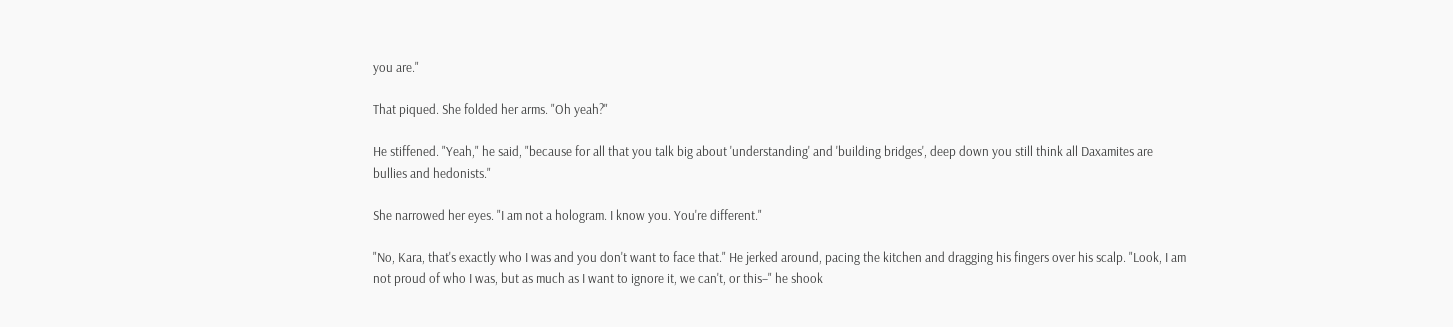you are."

That piqued. She folded her arms. "Oh yeah?"

He stiffened. "Yeah," he said, "because for all that you talk big about 'understanding' and 'building bridges', deep down you still think all Daxamites are bullies and hedonists."

She narrowed her eyes. "I am not a hologram. I know you. You're different."

"No, Kara, that's exactly who I was and you don't want to face that." He jerked around, pacing the kitchen and dragging his fingers over his scalp. "Look, I am not proud of who I was, but as much as I want to ignore it, we can't, or this–" he shook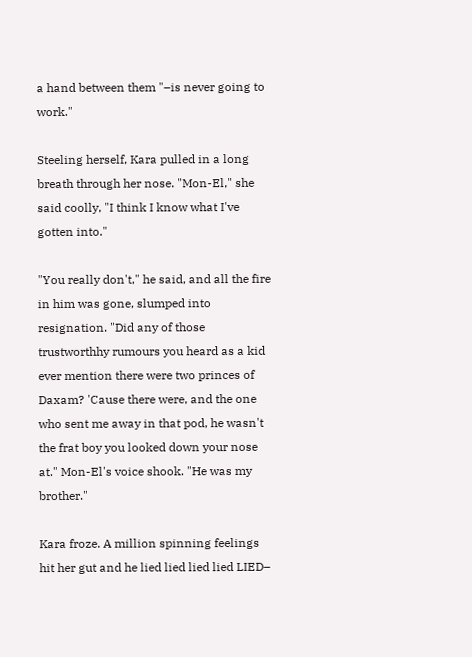a hand between them "–is never going to work."

Steeling herself, Kara pulled in a long breath through her nose. "Mon-El," she said coolly, "I think I know what I've gotten into."

"You really don't," he said, and all the fire in him was gone, slumped into resignation. "Did any of those trustworthhy rumours you heard as a kid ever mention there were two princes of Daxam? 'Cause there were, and the one who sent me away in that pod, he wasn't the frat boy you looked down your nose at." Mon-El's voice shook. "He was my brother."

Kara froze. A million spinning feelings hit her gut and he lied lied lied lied LIED–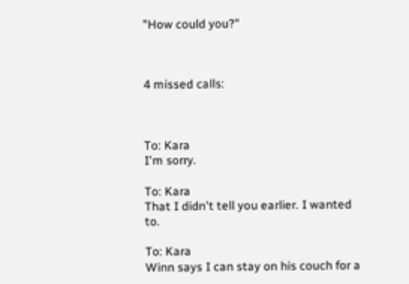"How could you?"



4 missed calls:



To: Kara
I'm sorry.

To: Kara
That I didn't tell you earlier. I wanted to.

To: Kara
Winn says I can stay on his couch for a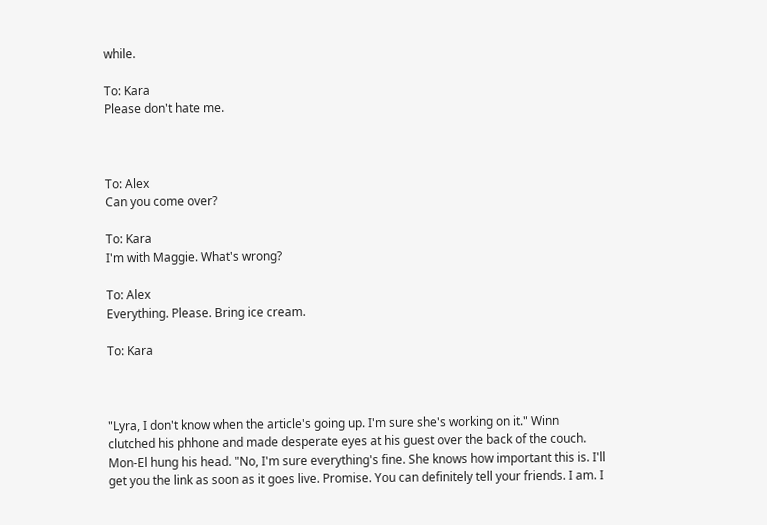while.

To: Kara
Please don't hate me.



To: Alex
Can you come over?

To: Kara
I'm with Maggie. What's wrong?

To: Alex
Everything. Please. Bring ice cream.

To: Kara



"Lyra, I don't know when the article's going up. I'm sure she's working on it." Winn clutched his phhone and made desperate eyes at his guest over the back of the couch. Mon-El hung his head. "No, I'm sure everything's fine. She knows how important this is. I'll get you the link as soon as it goes live. Promise. You can definitely tell your friends. I am. I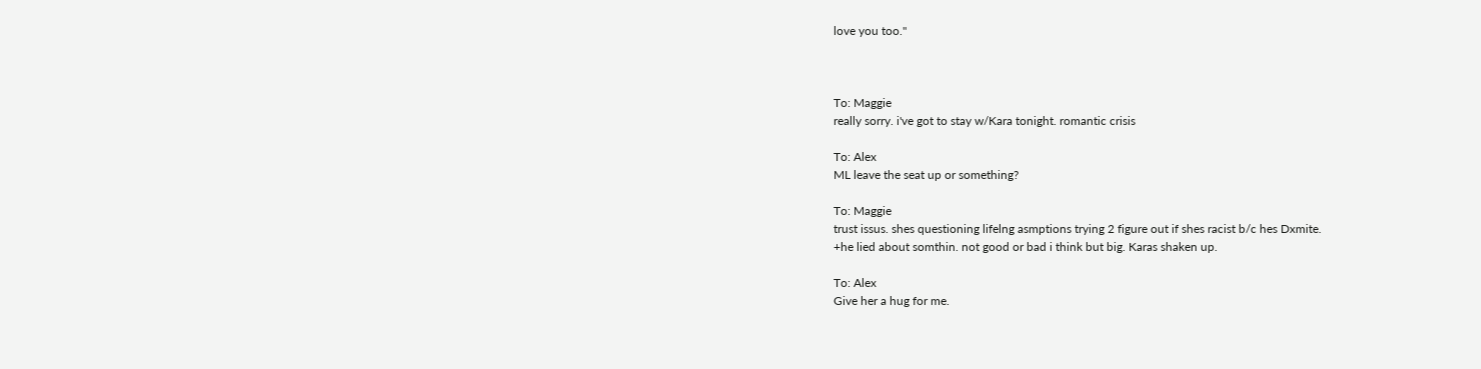love you too."



To: Maggie
really sorry. i've got to stay w/Kara tonight. romantic crisis

To: Alex
ML leave the seat up or something?

To: Maggie
trust issus. shes questioning lifelng asmptions trying 2 figure out if shes racist b/c hes Dxmite.
+he lied about somthin. not good or bad i think but big. Karas shaken up.

To: Alex
Give her a hug for me.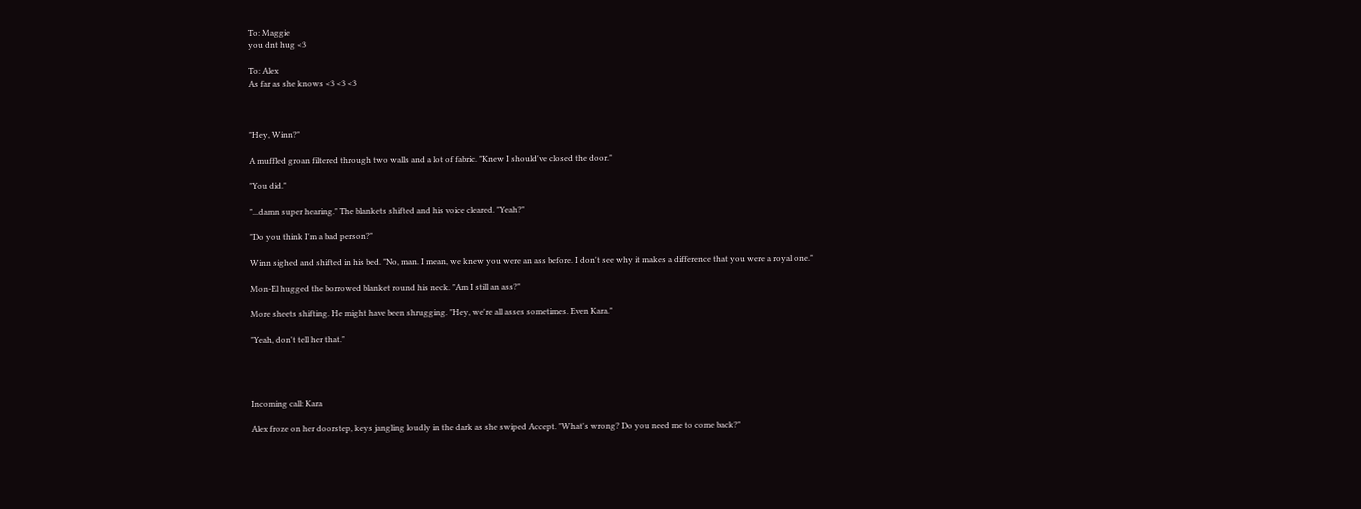To: Maggie
you dnt hug <3

To: Alex
As far as she knows <3 <3 <3



"Hey, Winn?"

A muffled groan filtered through two walls and a lot of fabric. "Knew I should've closed the door."

"You did."

"...damn super hearing." The blankets shifted and his voice cleared. "Yeah?"

"Do you think I'm a bad person?"

Winn sighed and shifted in his bed. "No, man. I mean, we knew you were an ass before. I don't see why it makes a difference that you were a royal one."

Mon-El hugged the borrowed blanket round his neck. "Am I still an ass?"

More sheets shifting. He might have been shrugging. "Hey, we're all asses sometimes. Even Kara."

"Yeah, don't tell her that."




Incoming call: Kara

Alex froze on her doorstep, keys jangling loudly in the dark as she swiped Accept. "What's wrong? Do you need me to come back?"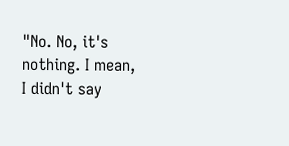"No. No, it's nothing. I mean, I didn't say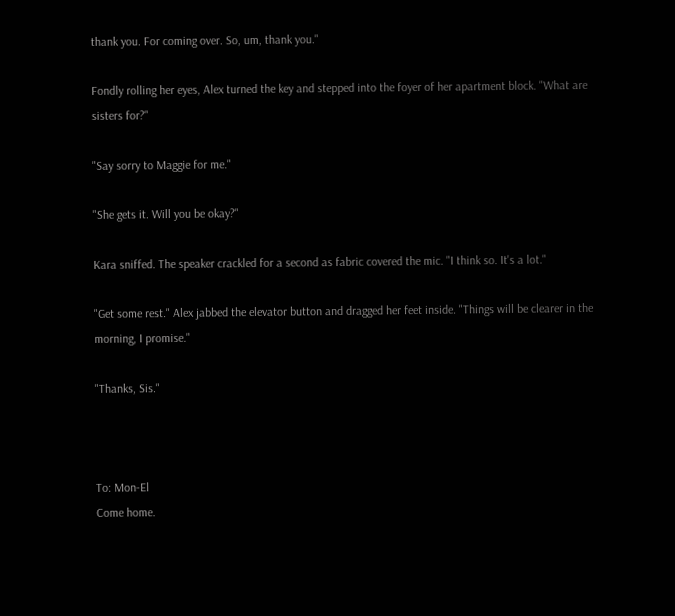thank you. For coming over. So, um, thank you."

Fondly rolling her eyes, Alex turned the key and stepped into the foyer of her apartment block. "What are sisters for?"

"Say sorry to Maggie for me."

"She gets it. Will you be okay?"

Kara sniffed. The speaker crackled for a second as fabric covered the mic. "I think so. It's a lot."

"Get some rest." Alex jabbed the elevator button and dragged her feet inside. "Things will be clearer in the morning, I promise."

"Thanks, Sis."



To: Mon-El
Come home.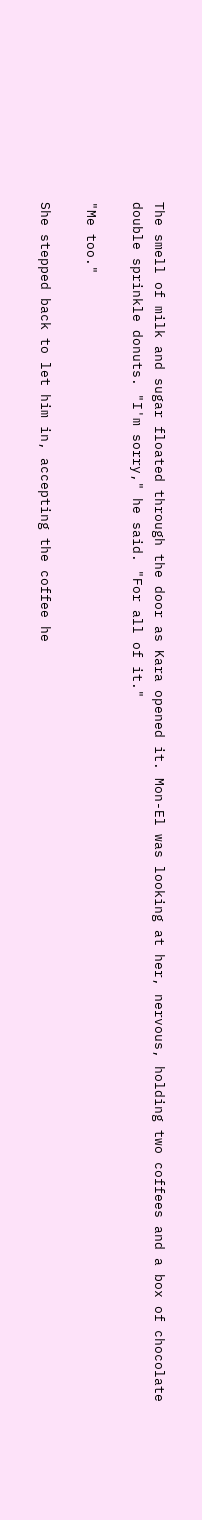The smell of milk and sugar floated through the door as Kara opened it. Mon-El was looking at her, nervous, holding two coffees and a box of chocolate double sprinkle donuts. "I'm sorry," he said. "For all of it."

"Me too."

She stepped back to let him in, accepting the coffee he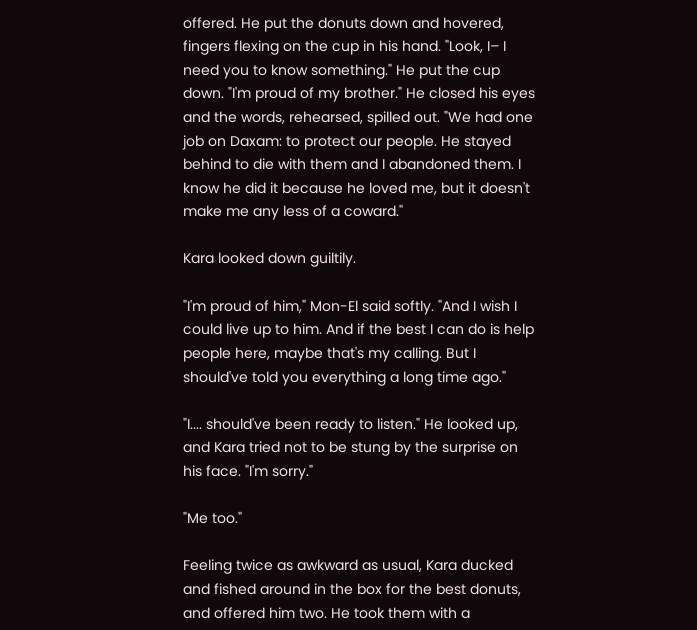offered. He put the donuts down and hovered, fingers flexing on the cup in his hand. "Look, I– I need you to know something." He put the cup down. "I'm proud of my brother." He closed his eyes and the words, rehearsed, spilled out. "We had one job on Daxam: to protect our people. He stayed behind to die with them and I abandoned them. I know he did it because he loved me, but it doesn't make me any less of a coward."

Kara looked down guiltily.

"I'm proud of him," Mon-El said softly. "And I wish I could live up to him. And if the best I can do is help people here, maybe that's my calling. But I should've told you everything a long time ago."

"I.... should've been ready to listen." He looked up, and Kara tried not to be stung by the surprise on his face. "I'm sorry."

"Me too."

Feeling twice as awkward as usual, Kara ducked and fished around in the box for the best donuts, and offered him two. He took them with a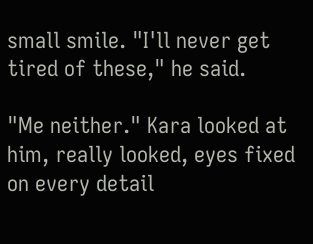small smile. "I'll never get tired of these," he said.

"Me neither." Kara looked at him, really looked, eyes fixed on every detail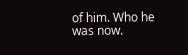of him. Who he was now.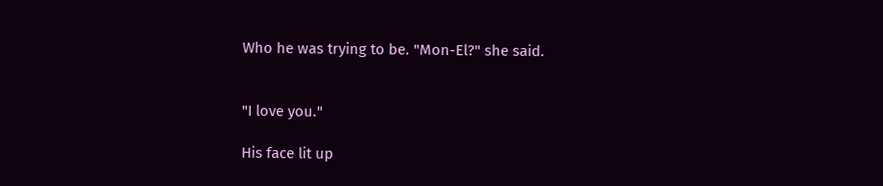Who he was trying to be. "Mon-El?" she said.


"I love you."

His face lit up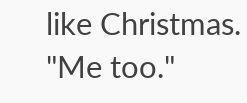like Christmas. "Me too."